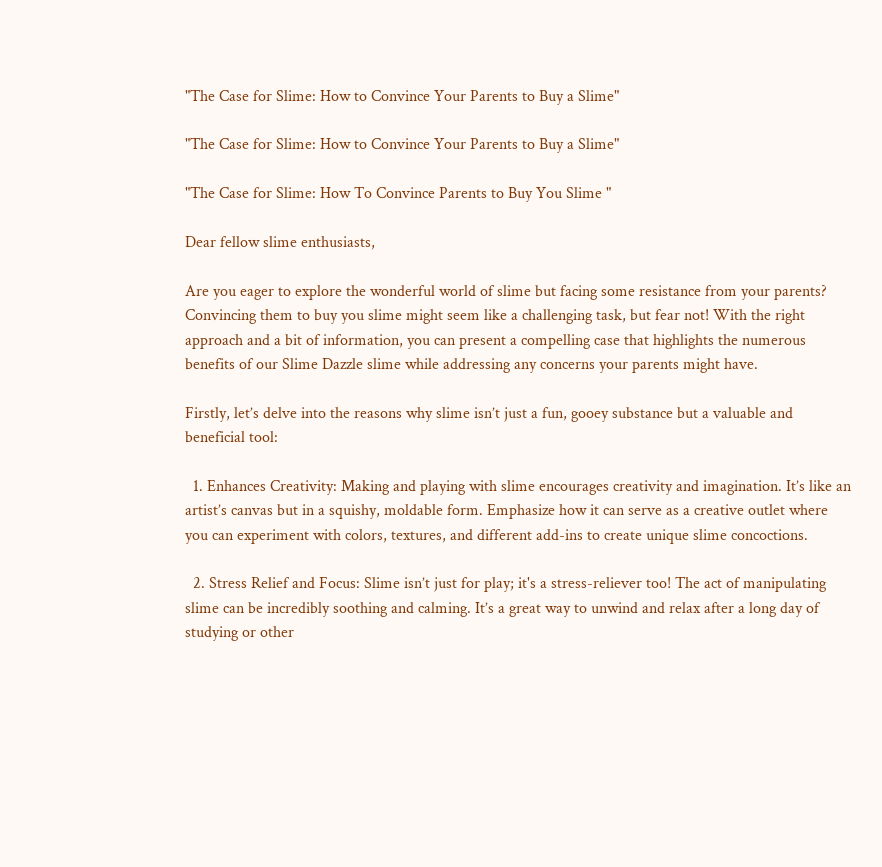"The Case for Slime: How to Convince Your Parents to Buy a Slime"

"The Case for Slime: How to Convince Your Parents to Buy a Slime"

"The Case for Slime: How To Convince Parents to Buy You Slime "

Dear fellow slime enthusiasts,

Are you eager to explore the wonderful world of slime but facing some resistance from your parents? Convincing them to buy you slime might seem like a challenging task, but fear not! With the right approach and a bit of information, you can present a compelling case that highlights the numerous benefits of our Slime Dazzle slime while addressing any concerns your parents might have.

Firstly, let’s delve into the reasons why slime isn’t just a fun, gooey substance but a valuable and beneficial tool:

  1. Enhances Creativity: Making and playing with slime encourages creativity and imagination. It’s like an artist’s canvas but in a squishy, moldable form. Emphasize how it can serve as a creative outlet where you can experiment with colors, textures, and different add-ins to create unique slime concoctions.

  2. Stress Relief and Focus: Slime isn’t just for play; it's a stress-reliever too! The act of manipulating slime can be incredibly soothing and calming. It’s a great way to unwind and relax after a long day of studying or other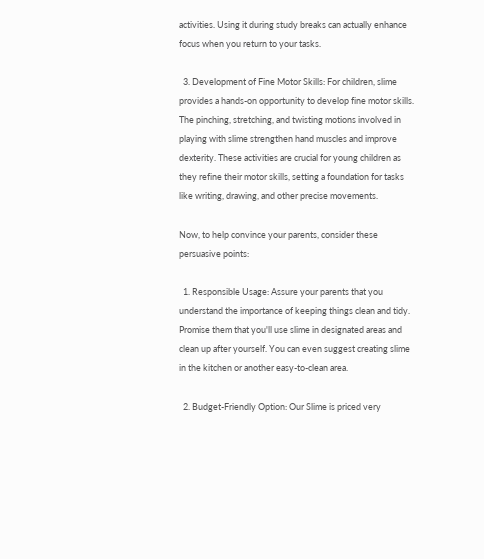activities. Using it during study breaks can actually enhance focus when you return to your tasks.

  3. Development of Fine Motor Skills: For children, slime provides a hands-on opportunity to develop fine motor skills. The pinching, stretching, and twisting motions involved in playing with slime strengthen hand muscles and improve dexterity. These activities are crucial for young children as they refine their motor skills, setting a foundation for tasks like writing, drawing, and other precise movements.

Now, to help convince your parents, consider these persuasive points:

  1. Responsible Usage: Assure your parents that you understand the importance of keeping things clean and tidy. Promise them that you'll use slime in designated areas and clean up after yourself. You can even suggest creating slime in the kitchen or another easy-to-clean area.

  2. Budget-Friendly Option: Our Slime is priced very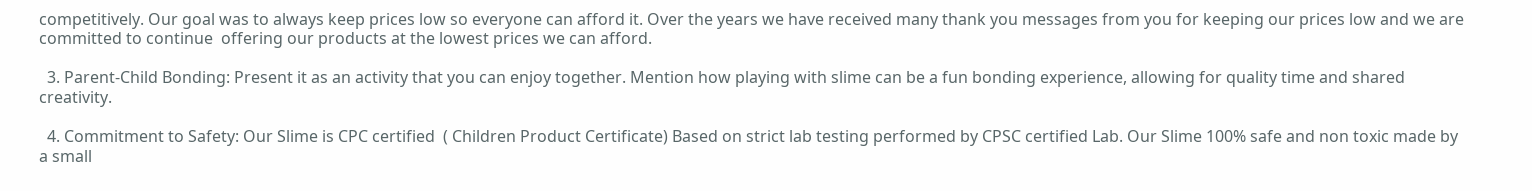competitively. Our goal was to always keep prices low so everyone can afford it. Over the years we have received many thank you messages from you for keeping our prices low and we are committed to continue  offering our products at the lowest prices we can afford.

  3. Parent-Child Bonding: Present it as an activity that you can enjoy together. Mention how playing with slime can be a fun bonding experience, allowing for quality time and shared creativity.

  4. Commitment to Safety: Our Slime is CPC certified  ( Children Product Certificate) Based on strict lab testing performed by CPSC certified Lab. Our Slime 100% safe and non toxic made by a small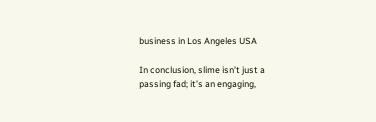business in Los Angeles USA

In conclusion, slime isn’t just a passing fad; it’s an engaging,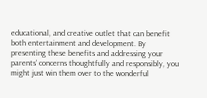educational, and creative outlet that can benefit both entertainment and development. By presenting these benefits and addressing your parents’ concerns thoughtfully and responsibly, you might just win them over to the wonderful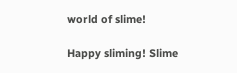world of slime!

Happy sliming! Slime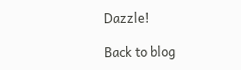Dazzle!

Back to blog